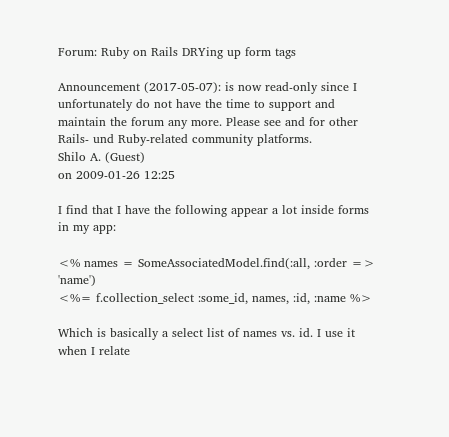Forum: Ruby on Rails DRYing up form tags

Announcement (2017-05-07): is now read-only since I unfortunately do not have the time to support and maintain the forum any more. Please see and for other Rails- und Ruby-related community platforms.
Shilo A. (Guest)
on 2009-01-26 12:25

I find that I have the following appear a lot inside forms in my app:

<% names = SomeAssociatedModel.find(:all, :order => 'name')
<%= f.collection_select :some_id, names, :id, :name %>

Which is basically a select list of names vs. id. I use it when I relate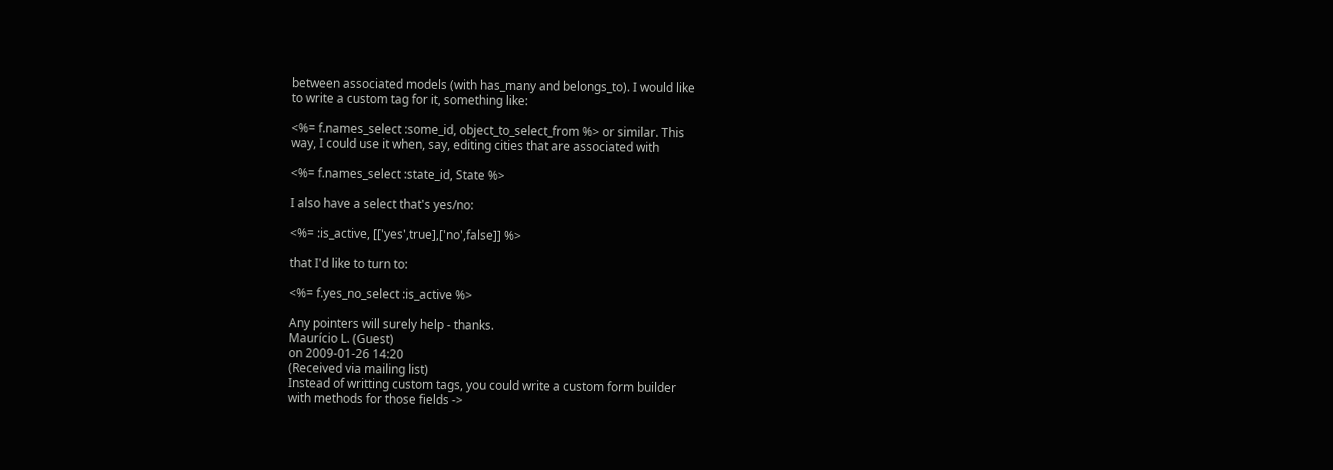between associated models (with has_many and belongs_to). I would like
to write a custom tag for it, something like:

<%= f.names_select :some_id, object_to_select_from %> or similar. This
way, I could use it when, say, editing cities that are associated with

<%= f.names_select :state_id, State %>

I also have a select that's yes/no:

<%= :is_active, [['yes',true],['no',false]] %>

that I'd like to turn to:

<%= f.yes_no_select :is_active %>

Any pointers will surely help - thanks.
Maurício L. (Guest)
on 2009-01-26 14:20
(Received via mailing list)
Instead of writting custom tags, you could write a custom form builder
with methods for those fields ->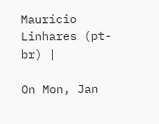Maurício Linhares (pt-br) |

On Mon, Jan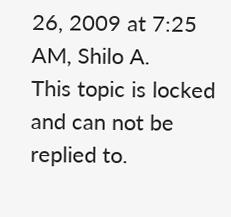26, 2009 at 7:25 AM, Shilo A.
This topic is locked and can not be replied to.